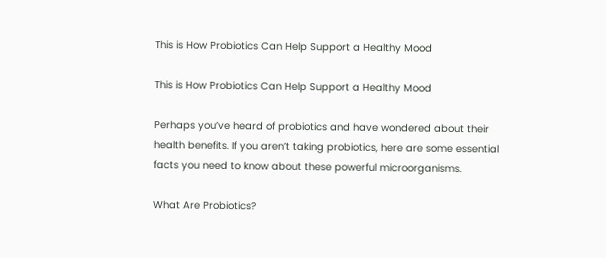This is How Probiotics Can Help Support a Healthy Mood

This is How Probiotics Can Help Support a Healthy Mood

Perhaps you’ve heard of probiotics and have wondered about their health benefits. If you aren’t taking probiotics, here are some essential facts you need to know about these powerful microorganisms.

What Are Probiotics?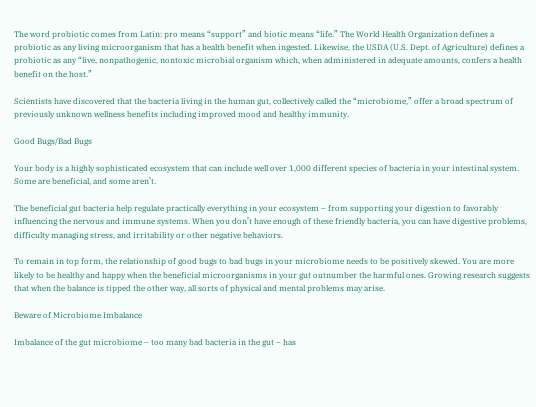The word probiotic comes from Latin: pro means “support” and biotic means “life.” The World Health Organization defines a probiotic as any living microorganism that has a health benefit when ingested. Likewise, the USDA (U.S. Dept. of Agriculture) defines a probiotic as any “live, nonpathogenic, nontoxic microbial organism which, when administered in adequate amounts, confers a health benefit on the host.”

Scientists have discovered that the bacteria living in the human gut, collectively called the “microbiome,” offer a broad spectrum of previously unknown wellness benefits including improved mood and healthy immunity.

Good Bugs/Bad Bugs

Your body is a highly sophisticated ecosystem that can include well over 1,000 different species of bacteria in your intestinal system. Some are beneficial, and some aren’t.

The beneficial gut bacteria help regulate practically everything in your ecosystem – from supporting your digestion to favorably influencing the nervous and immune systems. When you don’t have enough of these friendly bacteria, you can have digestive problems, difficulty managing stress, and irritability or other negative behaviors.

To remain in top form, the relationship of good bugs to bad bugs in your microbiome needs to be positively skewed. You are more likely to be healthy and happy when the beneficial microorganisms in your gut outnumber the harmful ones. Growing research suggests that when the balance is tipped the other way, all sorts of physical and mental problems may arise.

Beware of Microbiome Imbalance

Imbalance of the gut microbiome – too many bad bacteria in the gut – has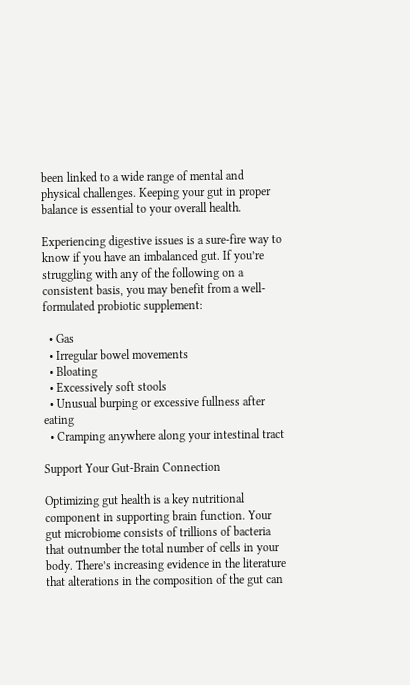been linked to a wide range of mental and physical challenges. Keeping your gut in proper balance is essential to your overall health.

Experiencing digestive issues is a sure-fire way to know if you have an imbalanced gut. If you’re struggling with any of the following on a consistent basis, you may benefit from a well-formulated probiotic supplement:

  • Gas
  • Irregular bowel movements
  • Bloating
  • Excessively soft stools
  • Unusual burping or excessive fullness after eating
  • Cramping anywhere along your intestinal tract

Support Your Gut-Brain Connection

Optimizing gut health is a key nutritional component in supporting brain function. Your gut microbiome consists of trillions of bacteria that outnumber the total number of cells in your body. There’s increasing evidence in the literature that alterations in the composition of the gut can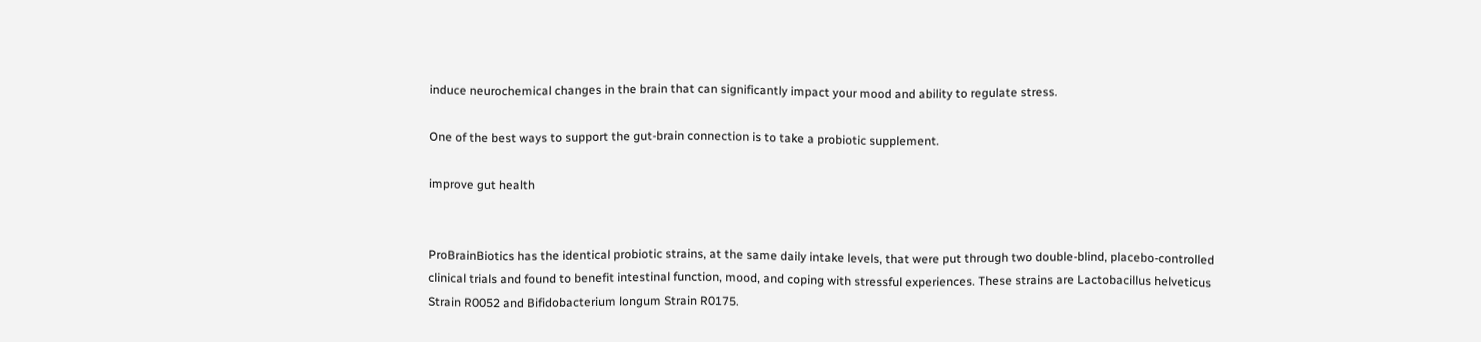induce neurochemical changes in the brain that can significantly impact your mood and ability to regulate stress.

One of the best ways to support the gut-brain connection is to take a probiotic supplement.

improve gut health


ProBrainBiotics has the identical probiotic strains, at the same daily intake levels, that were put through two double-blind, placebo-controlled clinical trials and found to benefit intestinal function, mood, and coping with stressful experiences. These strains are Lactobacillus helveticus Strain R0052 and Bifidobacterium longum Strain R0175.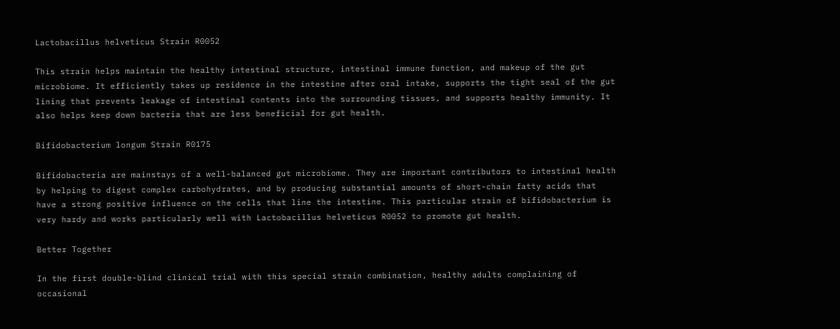Lactobacillus helveticus Strain R0052

This strain helps maintain the healthy intestinal structure, intestinal immune function, and makeup of the gut microbiome. It efficiently takes up residence in the intestine after oral intake, supports the tight seal of the gut lining that prevents leakage of intestinal contents into the surrounding tissues, and supports healthy immunity. It also helps keep down bacteria that are less beneficial for gut health.

Bifidobacterium longum Strain R0175

Bifidobacteria are mainstays of a well-balanced gut microbiome. They are important contributors to intestinal health by helping to digest complex carbohydrates, and by producing substantial amounts of short-chain fatty acids that have a strong positive influence on the cells that line the intestine. This particular strain of bifidobacterium is very hardy and works particularly well with Lactobacillus helveticus R0052 to promote gut health.

Better Together

In the first double-blind clinical trial with this special strain combination, healthy adults complaining of occasional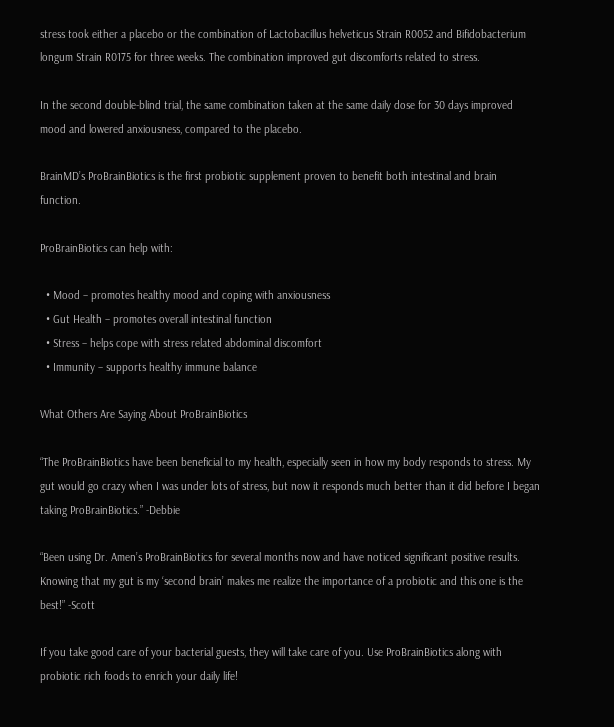stress took either a placebo or the combination of Lactobacillus helveticus Strain R0052 and Bifidobacterium longum Strain R0175 for three weeks. The combination improved gut discomforts related to stress.

In the second double-blind trial, the same combination taken at the same daily dose for 30 days improved mood and lowered anxiousness, compared to the placebo.

BrainMD’s ProBrainBiotics is the first probiotic supplement proven to benefit both intestinal and brain function.

ProBrainBiotics can help with:

  • Mood – promotes healthy mood and coping with anxiousness
  • Gut Health – promotes overall intestinal function
  • Stress – helps cope with stress related abdominal discomfort
  • Immunity – supports healthy immune balance

What Others Are Saying About ProBrainBiotics

“The ProBrainBiotics have been beneficial to my health, especially seen in how my body responds to stress. My gut would go crazy when I was under lots of stress, but now it responds much better than it did before I began taking ProBrainBiotics.” -Debbie

“Been using Dr. Amen’s ProBrainBiotics for several months now and have noticed significant positive results. Knowing that my gut is my ‘second brain’ makes me realize the importance of a probiotic and this one is the best!” -Scott

If you take good care of your bacterial guests, they will take care of you. Use ProBrainBiotics along with probiotic rich foods to enrich your daily life!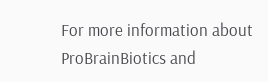For more information about ProBrainBiotics and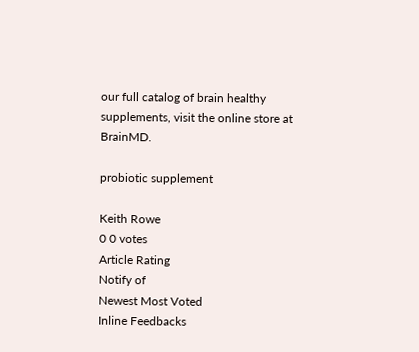our full catalog of brain healthy supplements, visit the online store at BrainMD.

probiotic supplement

Keith Rowe
0 0 votes
Article Rating
Notify of
Newest Most Voted
Inline Feedbacks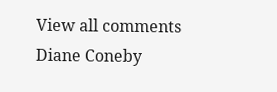View all comments
Diane Coneby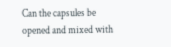Can the capsules be opened and mixed with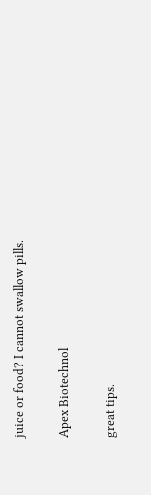juice or food? I cannot swallow pills.

Apex Biotechnol

great tips.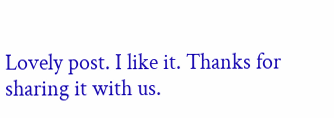Lovely post. I like it. Thanks for sharing it with us.